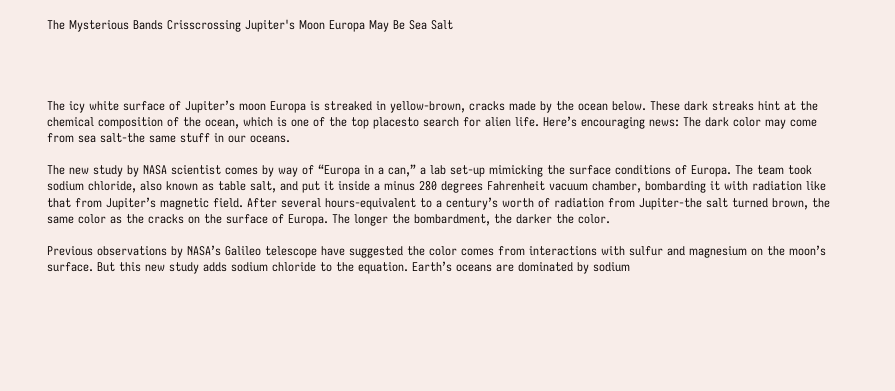The Mysterious Bands Crisscrossing Jupiter's Moon Europa May Be Sea Salt




The icy white surface of Jupiter’s moon Europa is streaked in yellow-brown, cracks made by the ocean below. These dark streaks hint at the chemical composition of the ocean, which is one of the top placesto search for alien life. Here’s encouraging news: The dark color may come from sea salt-the same stuff in our oceans.

The new study by NASA scientist comes by way of “Europa in a can,” a lab set-up mimicking the surface conditions of Europa. The team took sodium chloride, also known as table salt, and put it inside a minus 280 degrees Fahrenheit vacuum chamber, bombarding it with radiation like that from Jupiter’s magnetic field. After several hours-equivalent to a century’s worth of radiation from Jupiter-the salt turned brown, the same color as the cracks on the surface of Europa. The longer the bombardment, the darker the color.

Previous observations by NASA’s Galileo telescope have suggested the color comes from interactions with sulfur and magnesium on the moon’s surface. But this new study adds sodium chloride to the equation. Earth’s oceans are dominated by sodium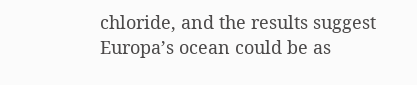chloride, and the results suggest Europa’s ocean could be as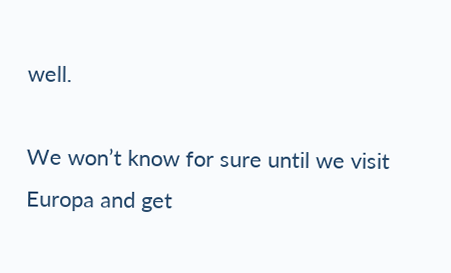well.

We won’t know for sure until we visit Europa and get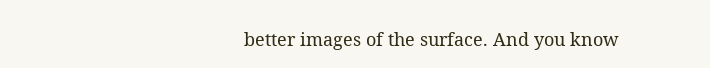better images of the surface. And you know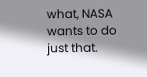what, NASA wants to do just that.